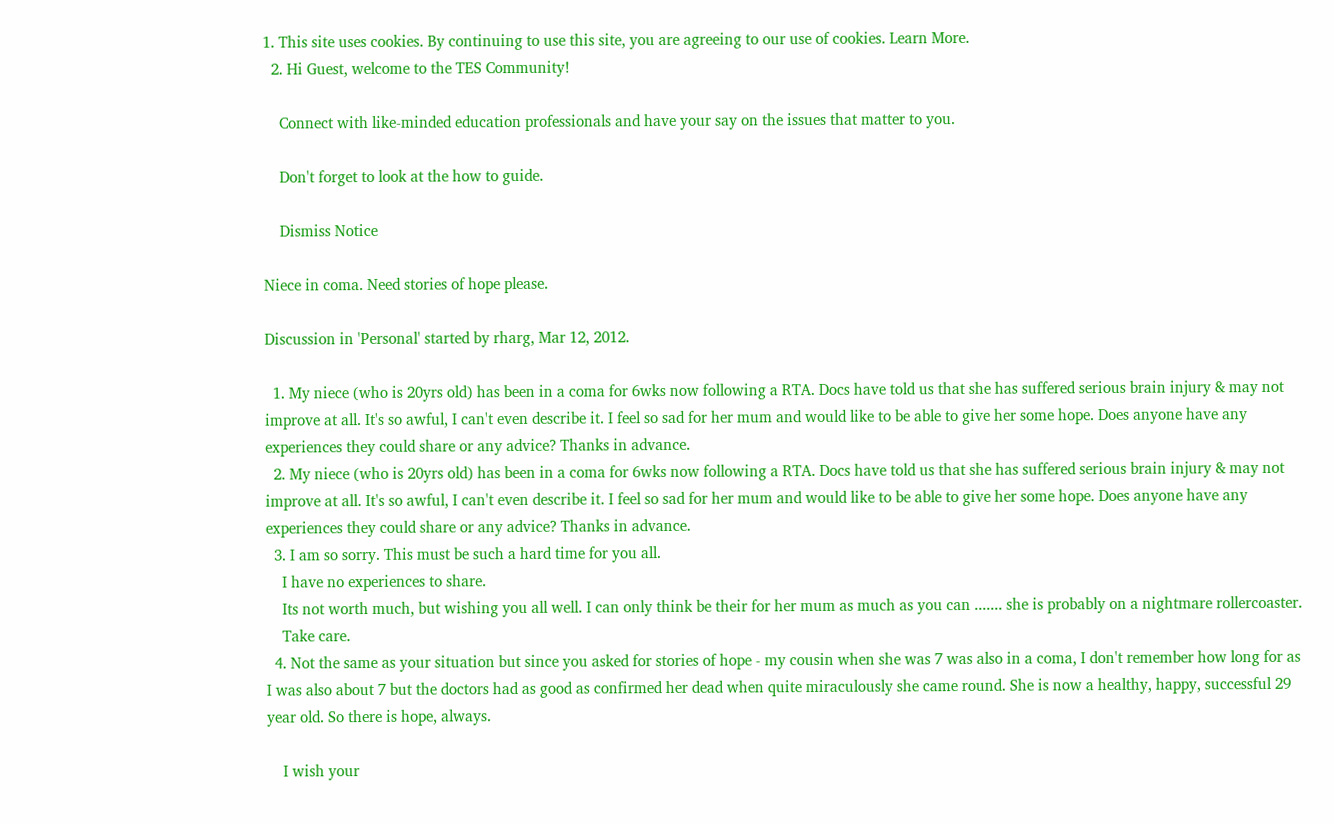1. This site uses cookies. By continuing to use this site, you are agreeing to our use of cookies. Learn More.
  2. Hi Guest, welcome to the TES Community!

    Connect with like-minded education professionals and have your say on the issues that matter to you.

    Don't forget to look at the how to guide.

    Dismiss Notice

Niece in coma. Need stories of hope please.

Discussion in 'Personal' started by rharg, Mar 12, 2012.

  1. My niece (who is 20yrs old) has been in a coma for 6wks now following a RTA. Docs have told us that she has suffered serious brain injury & may not improve at all. It's so awful, I can't even describe it. I feel so sad for her mum and would like to be able to give her some hope. Does anyone have any experiences they could share or any advice? Thanks in advance.
  2. My niece (who is 20yrs old) has been in a coma for 6wks now following a RTA. Docs have told us that she has suffered serious brain injury & may not improve at all. It's so awful, I can't even describe it. I feel so sad for her mum and would like to be able to give her some hope. Does anyone have any experiences they could share or any advice? Thanks in advance.
  3. I am so sorry. This must be such a hard time for you all.
    I have no experiences to share.
    Its not worth much, but wishing you all well. I can only think be their for her mum as much as you can ....... she is probably on a nightmare rollercoaster.
    Take care.
  4. Not the same as your situation but since you asked for stories of hope - my cousin when she was 7 was also in a coma, I don't remember how long for as I was also about 7 but the doctors had as good as confirmed her dead when quite miraculously she came round. She is now a healthy, happy, successful 29 year old. So there is hope, always.

    I wish your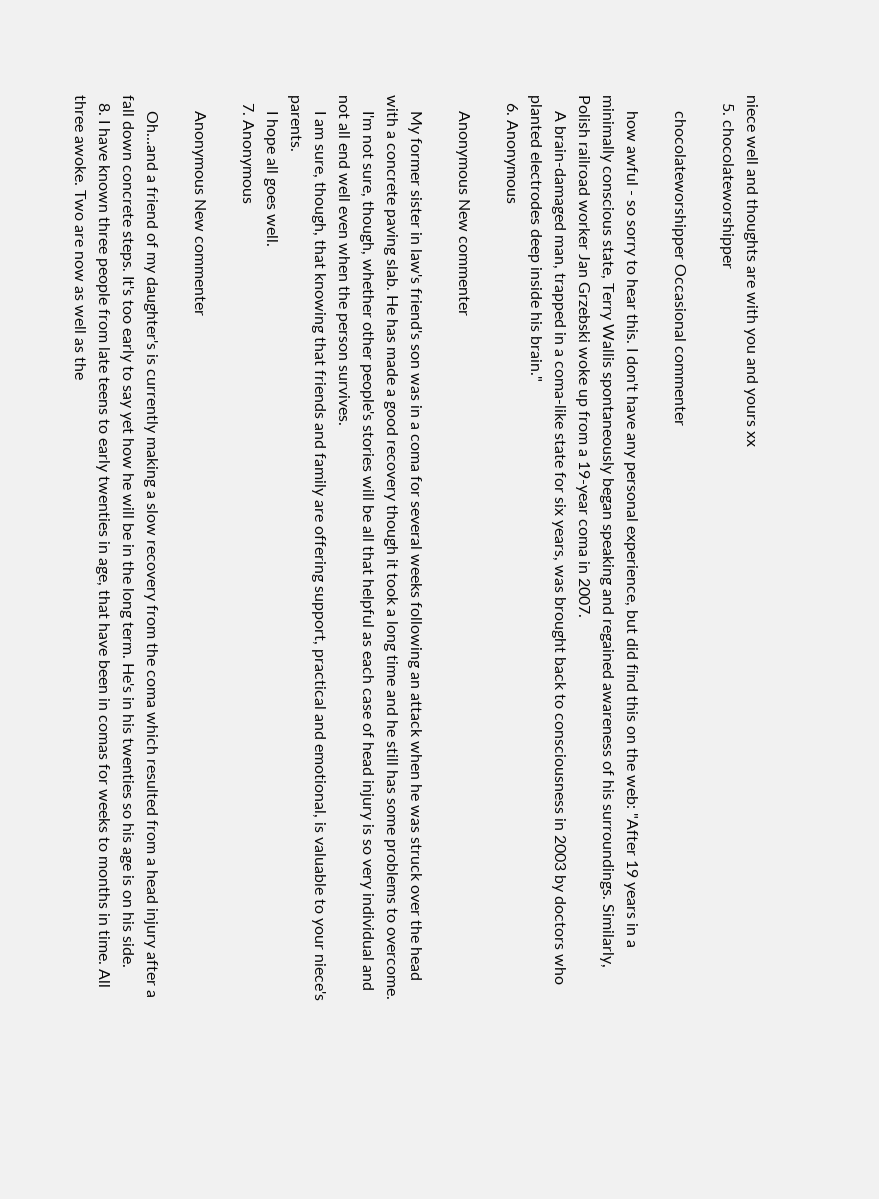niece well and thoughts are with you and yours xx
  5. chocolateworshipper

    chocolateworshipper Occasional commenter

    how awful - so sorry to hear this. I don't have any personal experience, but did find this on the web: "After 19 years in a minimally conscious state, Terry Wallis spontaneously began speaking and regained awareness of his surroundings. Similarly, Polish railroad worker Jan Grzebski woke up from a 19-year coma in 2007.
    A brain-damaged man, trapped in a coma-like state for six years, was brought back to consciousness in 2003 by doctors who planted electrodes deep inside his brain."
  6. Anonymous

    Anonymous New commenter

    My former sister in law's friend's son was in a coma for several weeks following an attack when he was struck over the head with a concrete paving slab. He has made a good recovery though it took a long time and he still has some problems to overcome.
    I'm not sure, though, whether other people's stories will be all that helpful as each case of head injury is so very individual and not all end well even when the person survives.
    I am sure, though, that knowing that friends and family are offering support, practical and emotional, is valuable to your niece's parents.
    I hope all goes well.
  7. Anonymous

    Anonymous New commenter

    Oh...and a friend of my daughter's is currently making a slow recovery from the coma which resulted from a head injury after a fall down concrete steps. It's too early to say yet how he will be in the long term. He's in his twenties so his age is on his side.
  8. I have known three people from late teens to early twenties in age, that have been in comas for weeks to months in time. All three awoke. Two are now as well as the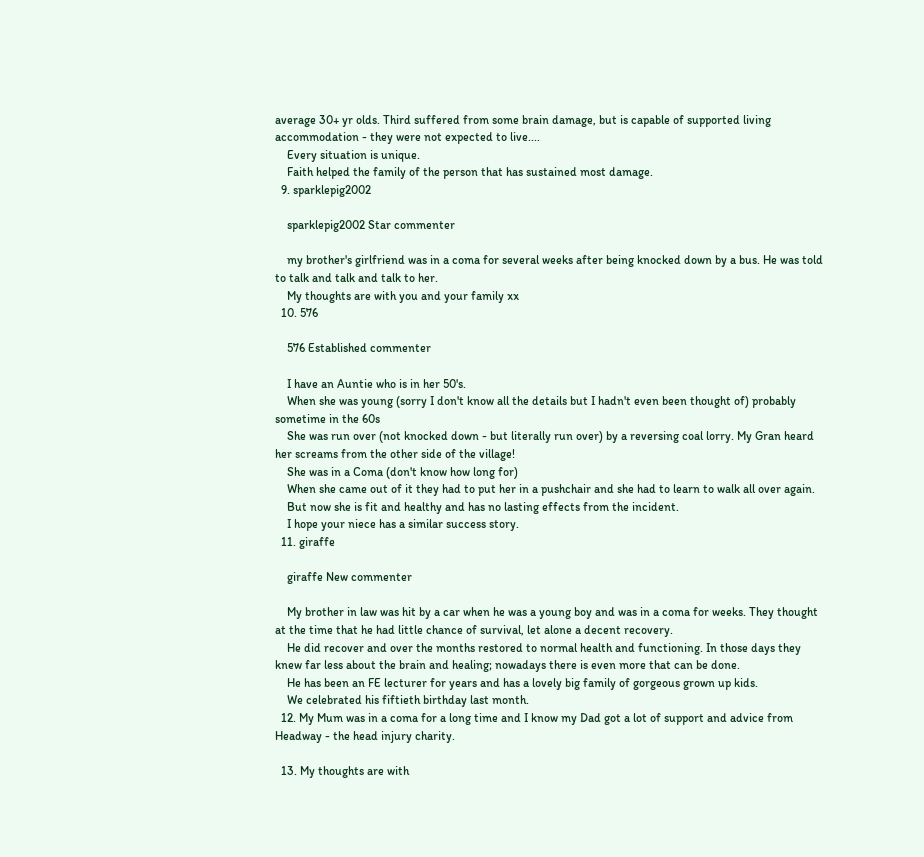average 30+ yr olds. Third suffered from some brain damage, but is capable of supported living accommodation - they were not expected to live....
    Every situation is unique.
    Faith helped the family of the person that has sustained most damage.
  9. sparklepig2002

    sparklepig2002 Star commenter

    my brother's girlfriend was in a coma for several weeks after being knocked down by a bus. He was told to talk and talk and talk to her.
    My thoughts are with you and your family xx
  10. 576

    576 Established commenter

    I have an Auntie who is in her 50's.
    When she was young (sorry I don't know all the details but I hadn't even been thought of) probably sometime in the 60s
    She was run over (not knocked down - but literally run over) by a reversing coal lorry. My Gran heard her screams from the other side of the village!
    She was in a Coma (don't know how long for)
    When she came out of it they had to put her in a pushchair and she had to learn to walk all over again.
    But now she is fit and healthy and has no lasting effects from the incident.
    I hope your niece has a similar success story.
  11. giraffe

    giraffe New commenter

    My brother in law was hit by a car when he was a young boy and was in a coma for weeks. They thought at the time that he had little chance of survival, let alone a decent recovery.
    He did recover and over the months restored to normal health and functioning. In those days they knew far less about the brain and healing; nowadays there is even more that can be done.
    He has been an FE lecturer for years and has a lovely big family of gorgeous grown up kids.
    We celebrated his fiftieth birthday last month.
  12. My Mum was in a coma for a long time and I know my Dad got a lot of support and advice from Headway - the head injury charity.

  13. My thoughts are with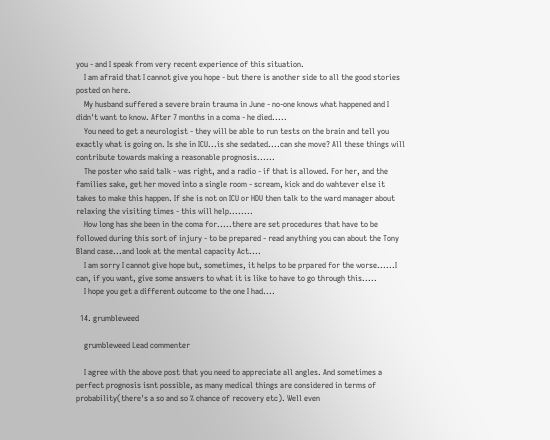you - and I speak from very recent experience of this situation.
    I am afraid that I cannot give you hope - but there is another side to all the good stories posted on here.
    My husband suffered a severe brain trauma in June - no-one knows what happened and I didn't want to know. After 7 months in a coma - he died.....
    You need to get a neurologist - they will be able to run tests on the brain and tell you exactly what is going on. Is she in ICU...is she sedated....can she move? All these things will contribute towards making a reasonable prognosis......
    The poster who said talk - was right, and a radio - if that is allowed. For her, and the families sake, get her moved into a single room - scream, kick and do wahtever else it takes to make this happen. If she is not on ICU or HDU then talk to the ward manager about relaxing the visiting times - this will help........
    How long has she been in the coma for.....there are set procedures that have to be followed during this sort of injury - to be prepared - read anything you can about the Tony Bland case...and look at the mental capacity Act....
    I am sorry I cannot give hope but, sometimes, it helps to be prpared for the worse......I can, if you want, give some answers to what it is like to have to go through this.....
    I hope you get a different outcome to the one I had....

  14. grumbleweed

    grumbleweed Lead commenter

    I agree with the above post that you need to appreciate all angles. And sometimes a perfect prognosis isnt possible, as many medical things are considered in terms of probability(there's a so and so % chance of recovery etc). Well even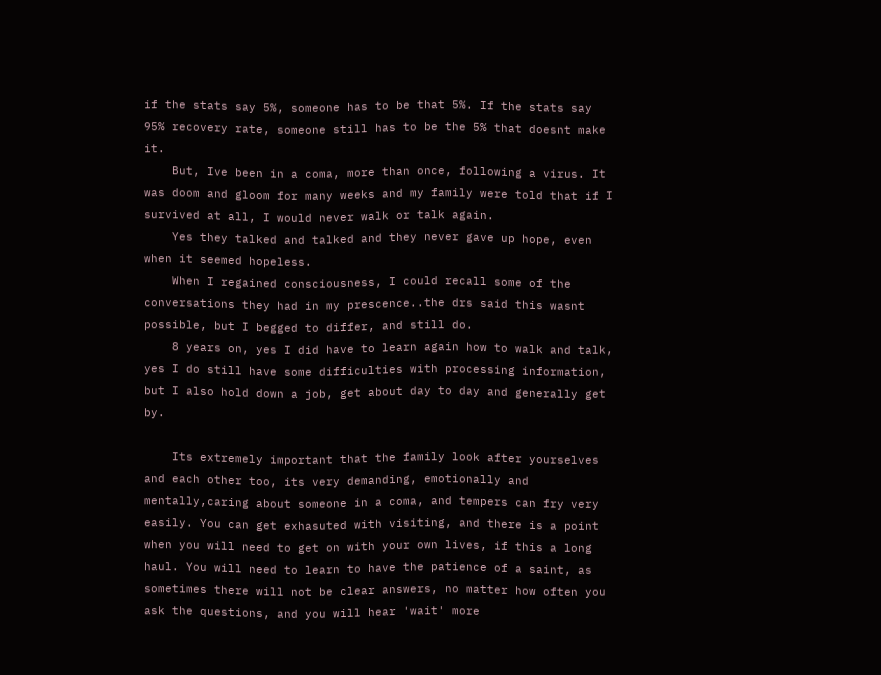if the stats say 5%, someone has to be that 5%. If the stats say 95% recovery rate, someone still has to be the 5% that doesnt make it.
    But, Ive been in a coma, more than once, following a virus. It was doom and gloom for many weeks and my family were told that if I survived at all, I would never walk or talk again.
    Yes they talked and talked and they never gave up hope, even when it seemed hopeless.
    When I regained consciousness, I could recall some of the conversations they had in my prescence..the drs said this wasnt possible, but I begged to differ, and still do.
    8 years on, yes I did have to learn again how to walk and talk, yes I do still have some difficulties with processing information, but I also hold down a job, get about day to day and generally get by.

    Its extremely important that the family look after yourselves and each other too, its very demanding, emotionally and mentally,caring about someone in a coma, and tempers can fry very easily. You can get exhasuted with visiting, and there is a point when you will need to get on with your own lives, if this a long haul. You will need to learn to have the patience of a saint, as sometimes there will not be clear answers, no matter how often you ask the questions, and you will hear 'wait' more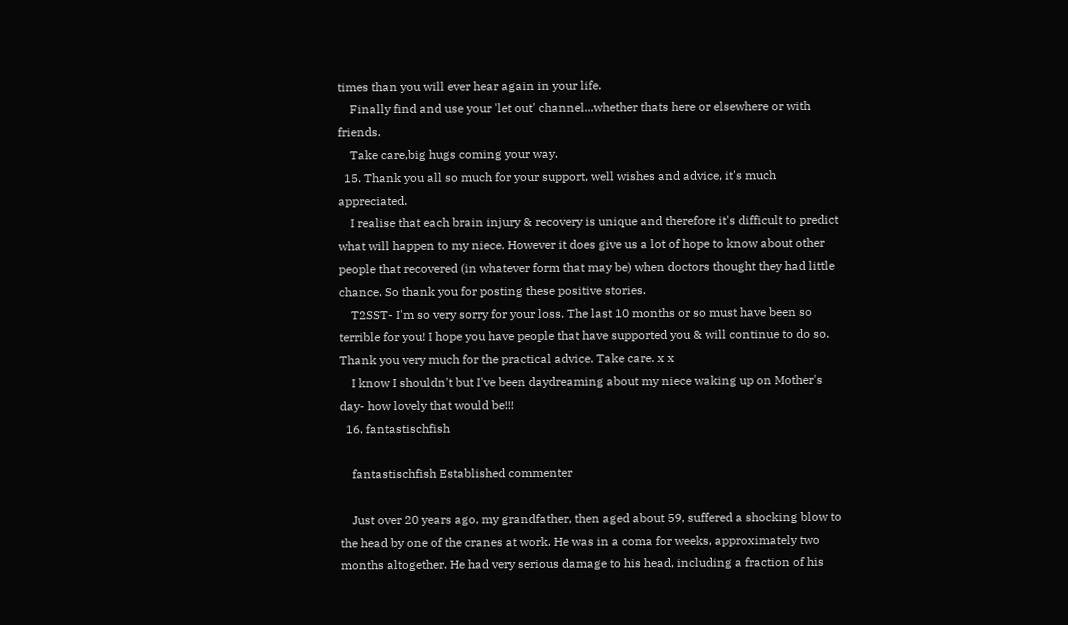times than you will ever hear again in your life.
    Finally find and use your 'let out' channel...whether thats here or elsewhere or with friends.
    Take care,big hugs coming your way.
  15. Thank you all so much for your support, well wishes and advice, it's much appreciated.
    I realise that each brain injury & recovery is unique and therefore it's difficult to predict what will happen to my niece. However it does give us a lot of hope to know about other people that recovered (in whatever form that may be) when doctors thought they had little chance. So thank you for posting these positive stories.
    T2SST- I'm so very sorry for your loss. The last 10 months or so must have been so terrible for you! I hope you have people that have supported you & will continue to do so. Thank you very much for the practical advice. Take care. x x
    I know I shouldn't but I've been daydreaming about my niece waking up on Mother's day- how lovely that would be!!!
  16. fantastischfish

    fantastischfish Established commenter

    Just over 20 years ago, my grandfather, then aged about 59, suffered a shocking blow to the head by one of the cranes at work. He was in a coma for weeks, approximately two months altogether. He had very serious damage to his head, including a fraction of his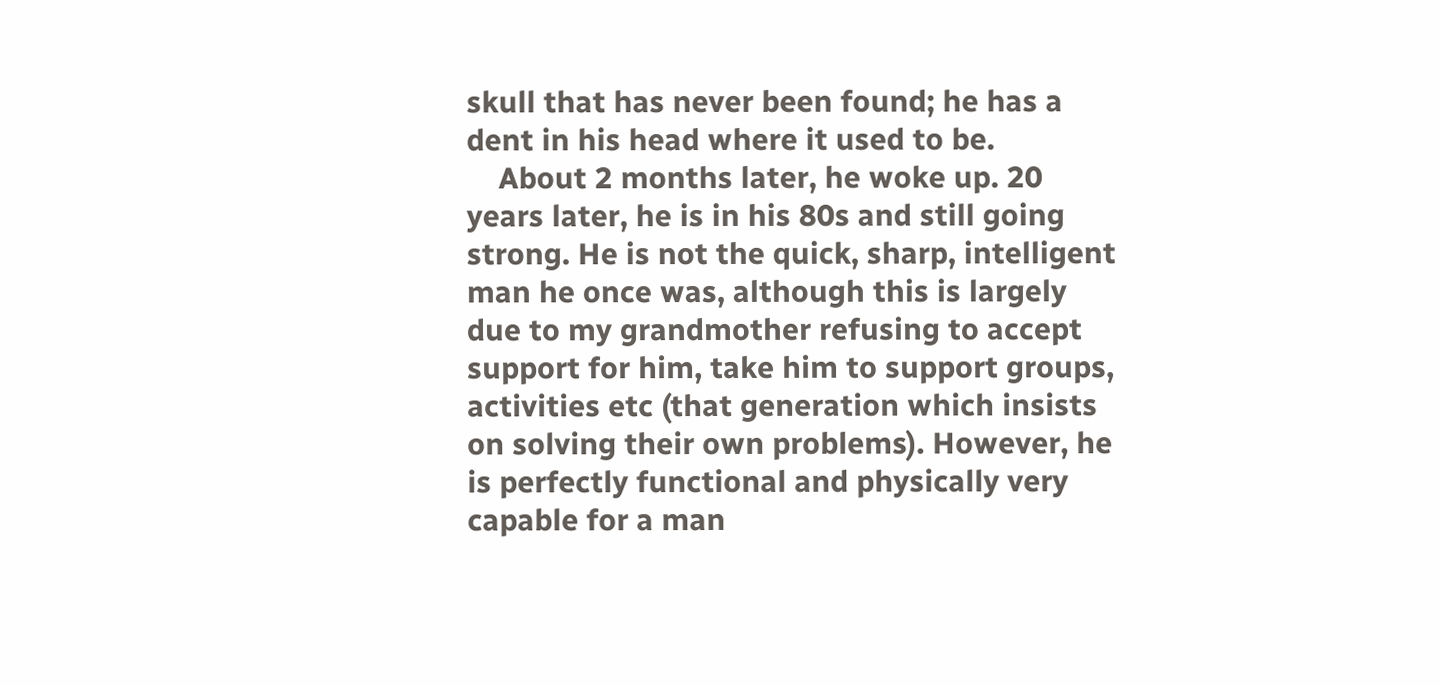skull that has never been found; he has a dent in his head where it used to be.
    About 2 months later, he woke up. 20 years later, he is in his 80s and still going strong. He is not the quick, sharp, intelligent man he once was, although this is largely due to my grandmother refusing to accept support for him, take him to support groups, activities etc (that generation which insists on solving their own problems). However, he is perfectly functional and physically very capable for a man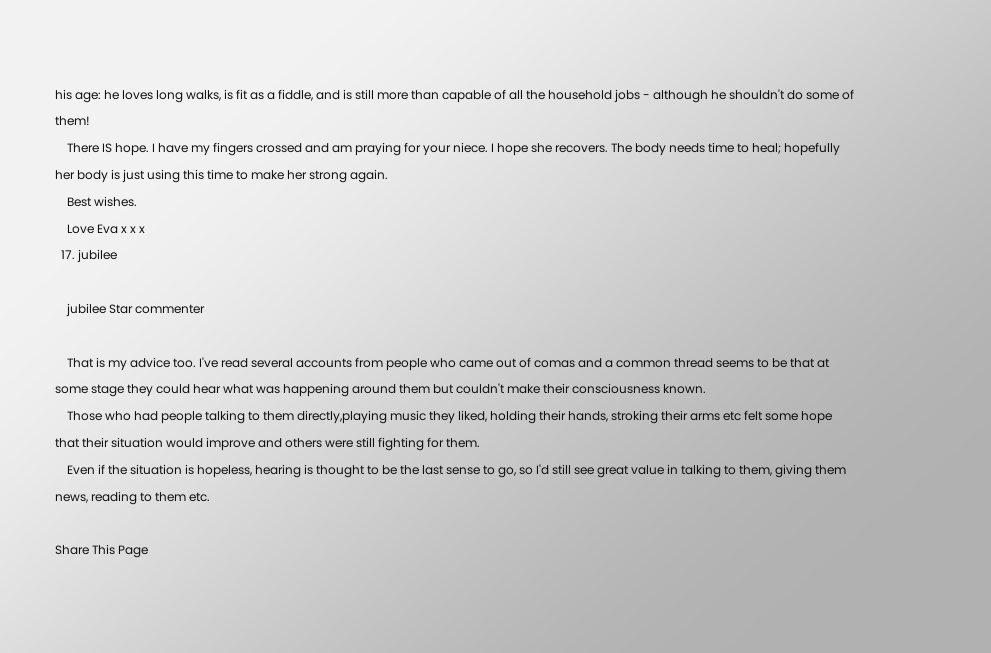his age: he loves long walks, is fit as a fiddle, and is still more than capable of all the household jobs - although he shouldn't do some of them!
    There IS hope. I have my fingers crossed and am praying for your niece. I hope she recovers. The body needs time to heal; hopefully her body is just using this time to make her strong again.
    Best wishes.
    Love Eva x x x
  17. jubilee

    jubilee Star commenter

    That is my advice too. I've read several accounts from people who came out of comas and a common thread seems to be that at some stage they could hear what was happening around them but couldn't make their consciousness known.
    Those who had people talking to them directly,playing music they liked, holding their hands, stroking their arms etc felt some hope that their situation would improve and others were still fighting for them.
    Even if the situation is hopeless, hearing is thought to be the last sense to go, so I'd still see great value in talking to them, giving them news, reading to them etc.

Share This Page